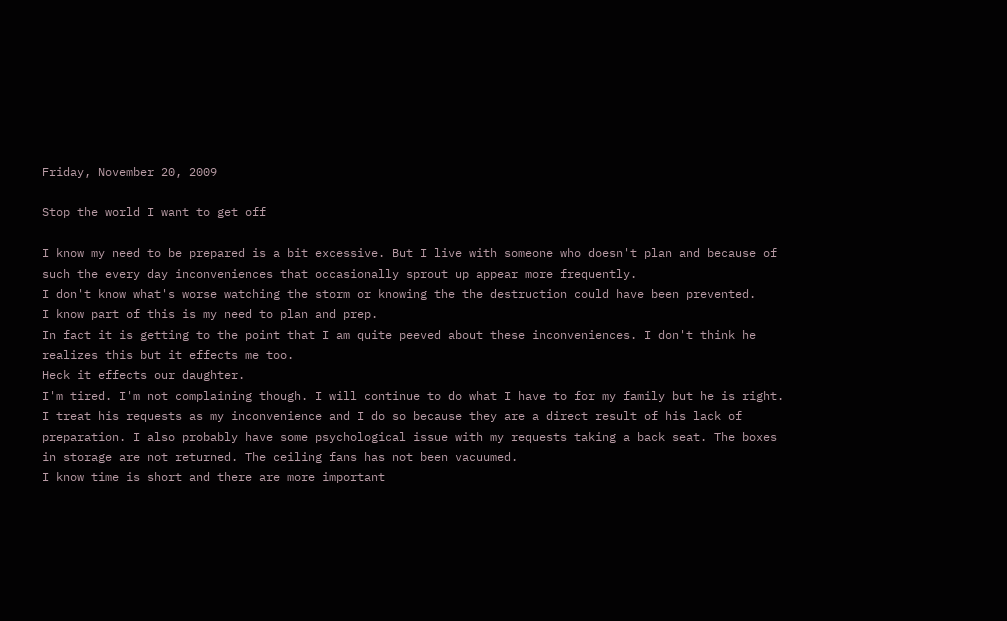Friday, November 20, 2009

Stop the world I want to get off

I know my need to be prepared is a bit excessive. But I live with someone who doesn't plan and because of such the every day inconveniences that occasionally sprout up appear more frequently.
I don't know what's worse watching the storm or knowing the the destruction could have been prevented.
I know part of this is my need to plan and prep.
In fact it is getting to the point that I am quite peeved about these inconveniences. I don't think he realizes this but it effects me too.
Heck it effects our daughter.
I'm tired. I'm not complaining though. I will continue to do what I have to for my family but he is right. I treat his requests as my inconvenience and I do so because they are a direct result of his lack of preparation. I also probably have some psychological issue with my requests taking a back seat. The boxes in storage are not returned. The ceiling fans has not been vacuumed.
I know time is short and there are more important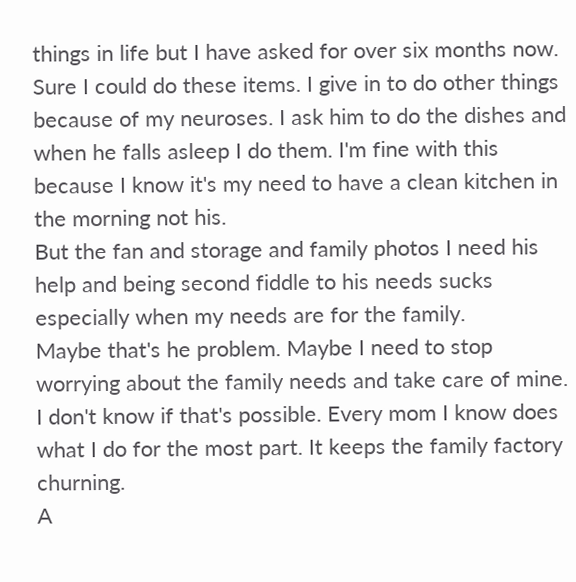things in life but I have asked for over six months now.
Sure I could do these items. I give in to do other things because of my neuroses. I ask him to do the dishes and when he falls asleep I do them. I'm fine with this because I know it's my need to have a clean kitchen in the morning not his.
But the fan and storage and family photos I need his help and being second fiddle to his needs sucks especially when my needs are for the family.
Maybe that's he problem. Maybe I need to stop worrying about the family needs and take care of mine. I don't know if that's possible. Every mom I know does what I do for the most part. It keeps the family factory churning.
A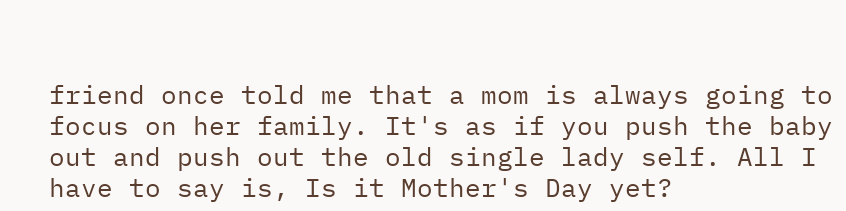friend once told me that a mom is always going to focus on her family. It's as if you push the baby out and push out the old single lady self. All I have to say is, Is it Mother's Day yet?